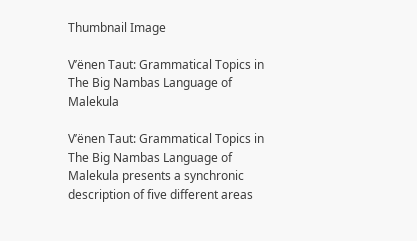Thumbnail Image

V’ënen Taut: Grammatical Topics in The Big Nambas Language of Malekula

V’ënen Taut: Grammatical Topics in The Big Nambas Language of Malekula presents a synchronic description of five different areas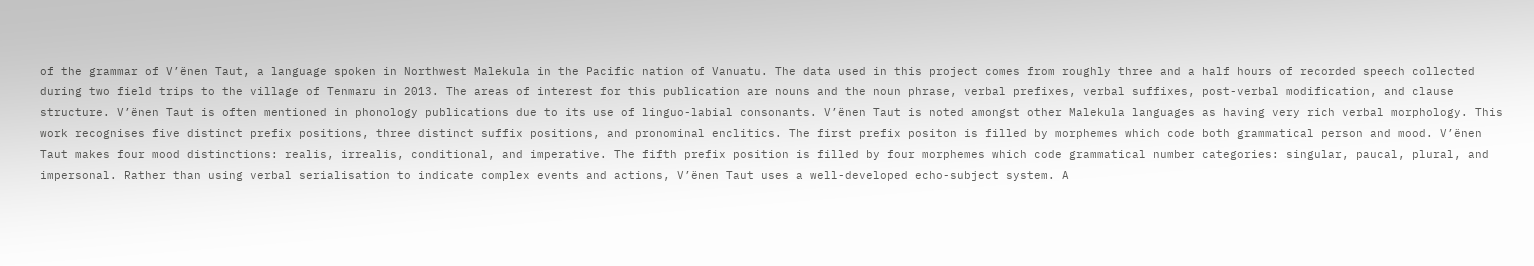of the grammar of V’ënen Taut, a language spoken in Northwest Malekula in the Pacific nation of Vanuatu. The data used in this project comes from roughly three and a half hours of recorded speech collected during two field trips to the village of Tenmaru in 2013. The areas of interest for this publication are nouns and the noun phrase, verbal prefixes, verbal suffixes, post-verbal modification, and clause structure. V’ënen Taut is often mentioned in phonology publications due to its use of linguo-labial consonants. V’ënen Taut is noted amongst other Malekula languages as having very rich verbal morphology. This work recognises five distinct prefix positions, three distinct suffix positions, and pronominal enclitics. The first prefix positon is filled by morphemes which code both grammatical person and mood. V’ënen Taut makes four mood distinctions: realis, irrealis, conditional, and imperative. The fifth prefix position is filled by four morphemes which code grammatical number categories: singular, paucal, plural, and impersonal. Rather than using verbal serialisation to indicate complex events and actions, V’ënen Taut uses a well-developed echo-subject system. A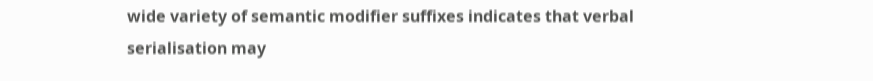wide variety of semantic modifier suffixes indicates that verbal serialisation may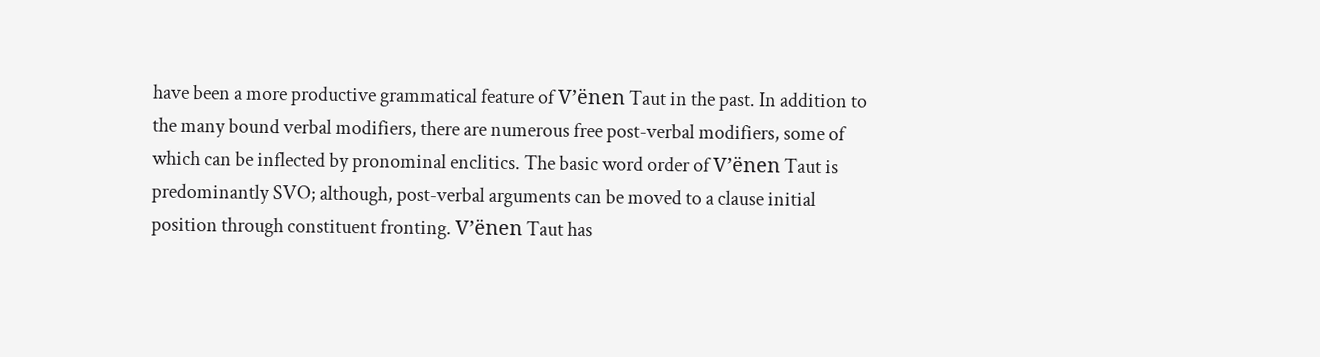have been a more productive grammatical feature of V’ënen Taut in the past. In addition to the many bound verbal modifiers, there are numerous free post-verbal modifiers, some of which can be inflected by pronominal enclitics. The basic word order of V’ënen Taut is predominantly SVO; although, post-verbal arguments can be moved to a clause initial position through constituent fronting. V’ënen Taut has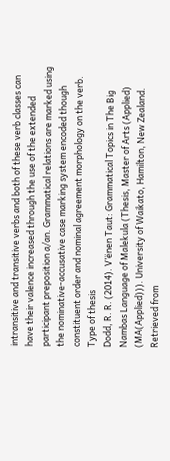intransitive and transitive verbs and both of these verb classes can have their valence increased through the use of the extended participant preposition a/an. Grammatical relations are marked using the nominative-accusative case marking system encoded though constituent order and nominal agreement morphology on the verb.
Type of thesis
Dodd, R. R. (2014). V’ënen Taut: Grammatical Topics in The Big Nambas Language of Malekula (Thesis, Master of Arts (Applied) (MA(Applied))). University of Waikato, Hamilton, New Zealand. Retrieved from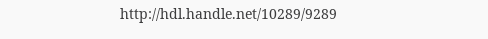http://hdl.handle.net/10289/9289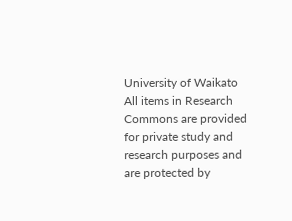University of Waikato
All items in Research Commons are provided for private study and research purposes and are protected by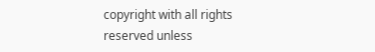copyright with all rights reserved unless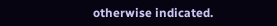otherwise indicated.